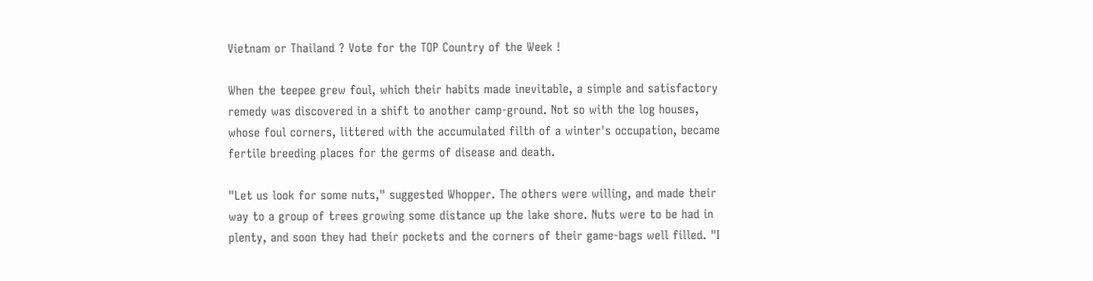Vietnam or Thailand ? Vote for the TOP Country of the Week !

When the teepee grew foul, which their habits made inevitable, a simple and satisfactory remedy was discovered in a shift to another camp-ground. Not so with the log houses, whose foul corners, littered with the accumulated filth of a winter's occupation, became fertile breeding places for the germs of disease and death.

"Let us look for some nuts," suggested Whopper. The others were willing, and made their way to a group of trees growing some distance up the lake shore. Nuts were to be had in plenty, and soon they had their pockets and the corners of their game-bags well filled. "I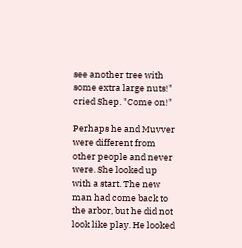see another tree with some extra large nuts!" cried Shep. "Come on!"

Perhaps he and Muvver were different from other people and never were. She looked up with a start. The new man had come back to the arbor, but he did not look like play. He looked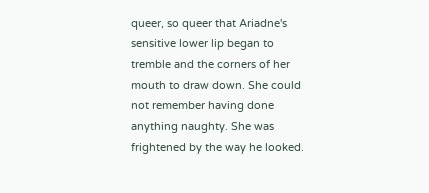queer, so queer that Ariadne's sensitive lower lip began to tremble and the corners of her mouth to draw down. She could not remember having done anything naughty. She was frightened by the way he looked.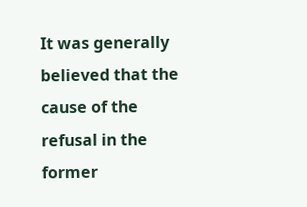It was generally believed that the cause of the refusal in the former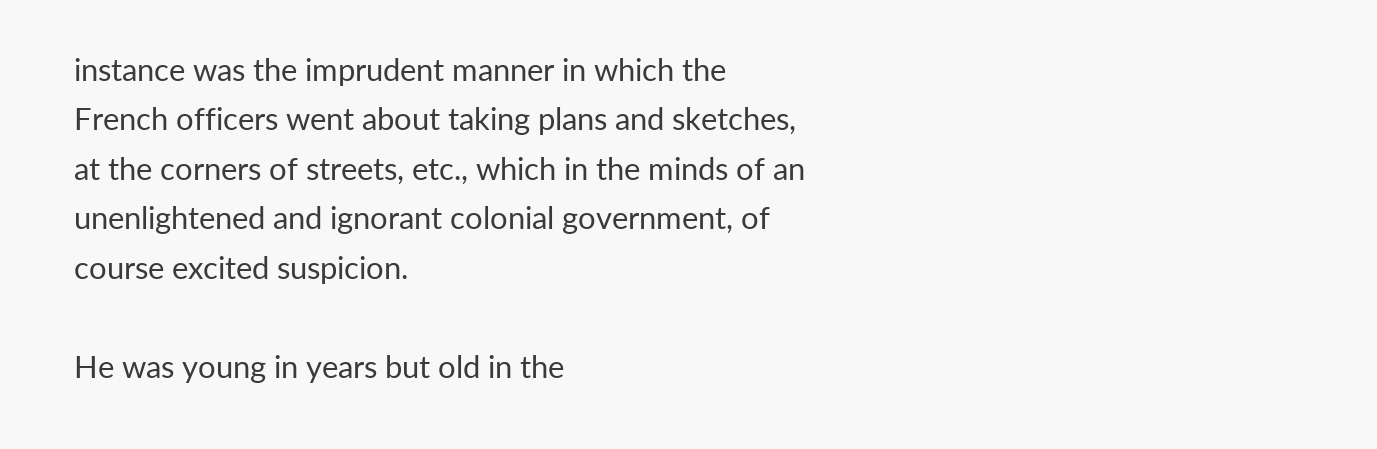instance was the imprudent manner in which the French officers went about taking plans and sketches, at the corners of streets, etc., which in the minds of an unenlightened and ignorant colonial government, of course excited suspicion.

He was young in years but old in the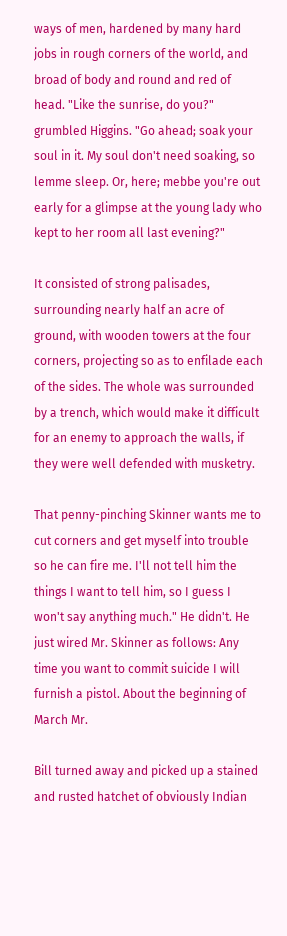ways of men, hardened by many hard jobs in rough corners of the world, and broad of body and round and red of head. "Like the sunrise, do you?" grumbled Higgins. "Go ahead; soak your soul in it. My soul don't need soaking, so lemme sleep. Or, here; mebbe you're out early for a glimpse at the young lady who kept to her room all last evening?"

It consisted of strong palisades, surrounding nearly half an acre of ground, with wooden towers at the four corners, projecting so as to enfilade each of the sides. The whole was surrounded by a trench, which would make it difficult for an enemy to approach the walls, if they were well defended with musketry.

That penny-pinching Skinner wants me to cut corners and get myself into trouble so he can fire me. I'll not tell him the things I want to tell him, so I guess I won't say anything much." He didn't. He just wired Mr. Skinner as follows: Any time you want to commit suicide I will furnish a pistol. About the beginning of March Mr.

Bill turned away and picked up a stained and rusted hatchet of obviously Indian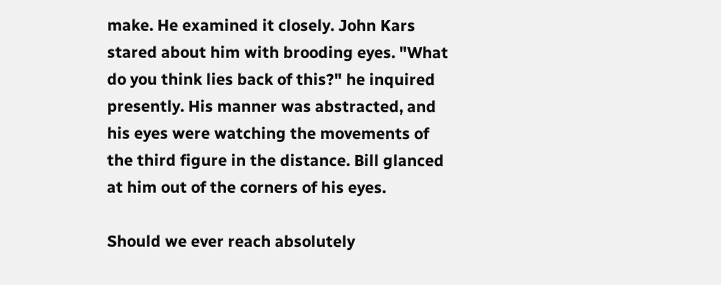make. He examined it closely. John Kars stared about him with brooding eyes. "What do you think lies back of this?" he inquired presently. His manner was abstracted, and his eyes were watching the movements of the third figure in the distance. Bill glanced at him out of the corners of his eyes.

Should we ever reach absolutely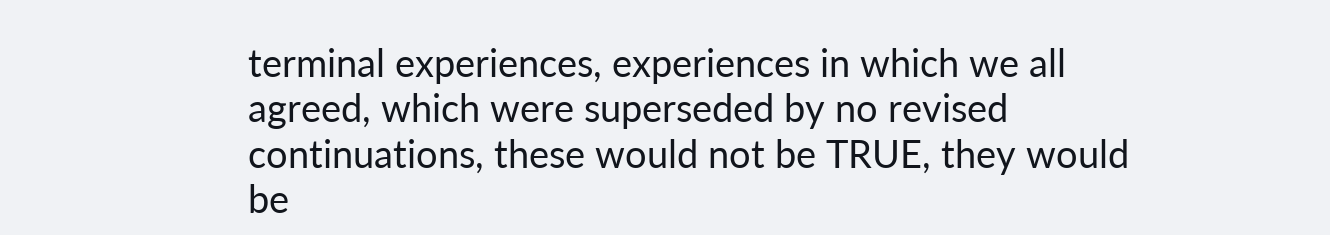terminal experiences, experiences in which we all agreed, which were superseded by no revised continuations, these would not be TRUE, they would be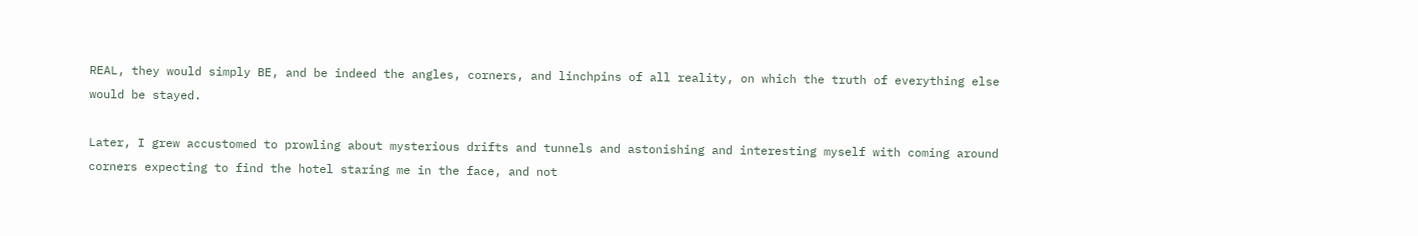REAL, they would simply BE, and be indeed the angles, corners, and linchpins of all reality, on which the truth of everything else would be stayed.

Later, I grew accustomed to prowling about mysterious drifts and tunnels and astonishing and interesting myself with coming around corners expecting to find the hotel staring me in the face, and not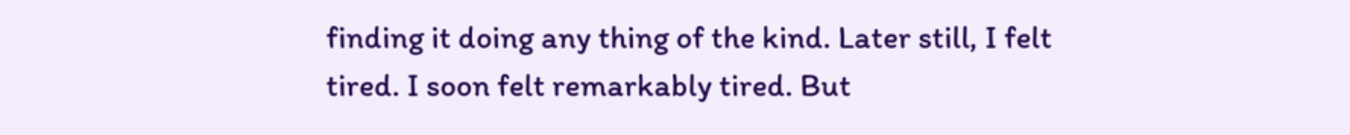finding it doing any thing of the kind. Later still, I felt tired. I soon felt remarkably tired. But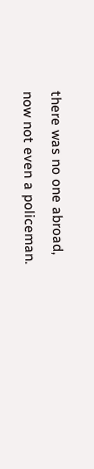there was no one abroad, now not even a policeman.